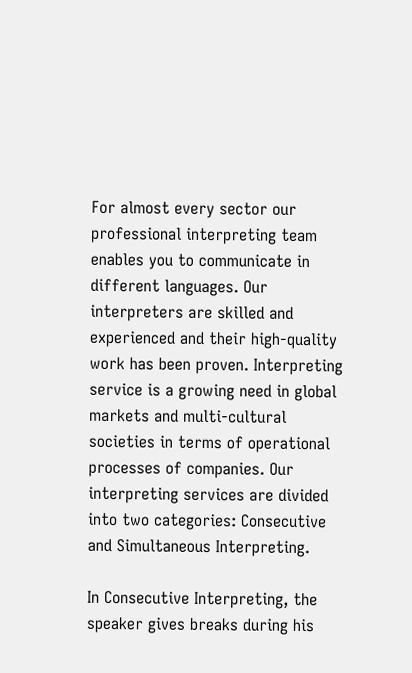For almost every sector our professional interpreting team enables you to communicate in different languages. Our interpreters are skilled and experienced and their high-quality work has been proven. Interpreting service is a growing need in global markets and multi-cultural societies in terms of operational processes of companies. Our interpreting services are divided into two categories: Consecutive and Simultaneous Interpreting.

In Consecutive Interpreting, the speaker gives breaks during his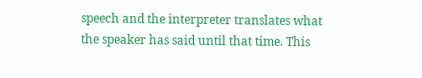speech and the interpreter translates what the speaker has said until that time. This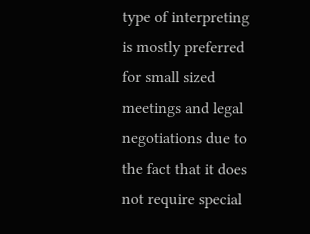type of interpreting is mostly preferred for small sized meetings and legal negotiations due to the fact that it does not require special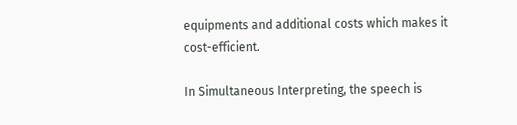equipments and additional costs which makes it cost-efficient.

In Simultaneous Interpreting, the speech is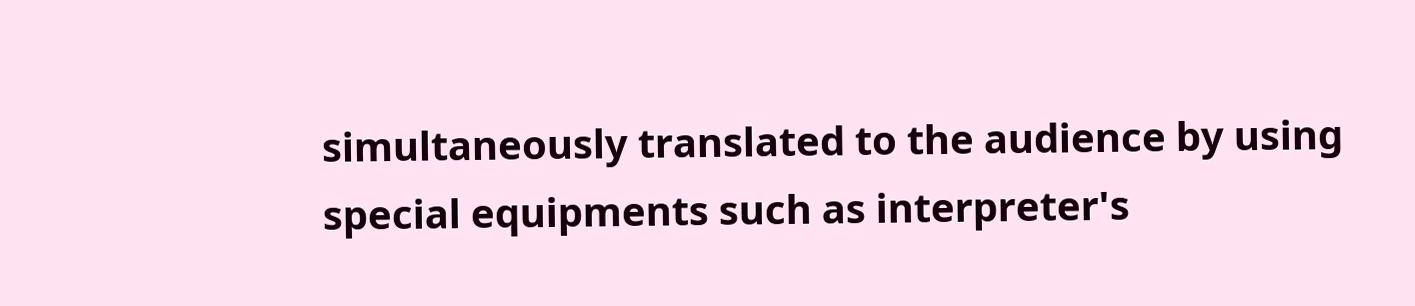simultaneously translated to the audience by using special equipments such as interpreter's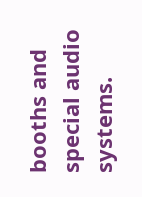booths and special audio systems.